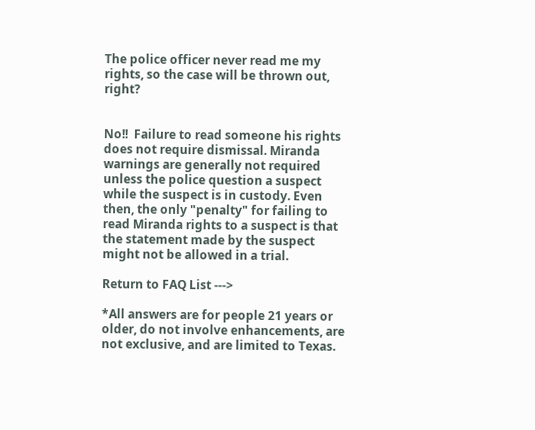The police officer never read me my rights, so the case will be thrown out, right?


No!!  Failure to read someone his rights does not require dismissal. Miranda warnings are generally not required unless the police question a suspect while the suspect is in custody. Even then, the only "penalty" for failing to read Miranda rights to a suspect is that the statement made by the suspect might not be allowed in a trial.

Return to FAQ List --->

*All answers are for people 21 years or older, do not involve enhancements, are not exclusive, and are limited to Texas.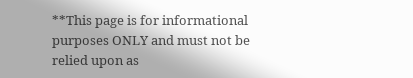**This page is for informational purposes ONLY and must not be relied upon as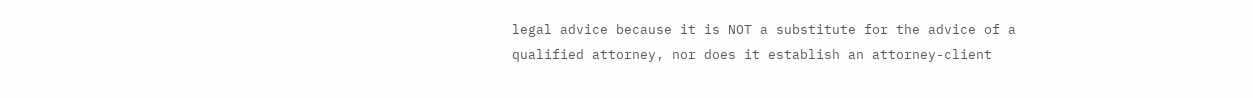legal advice because it is NOT a substitute for the advice of a qualified attorney, nor does it establish an attorney-client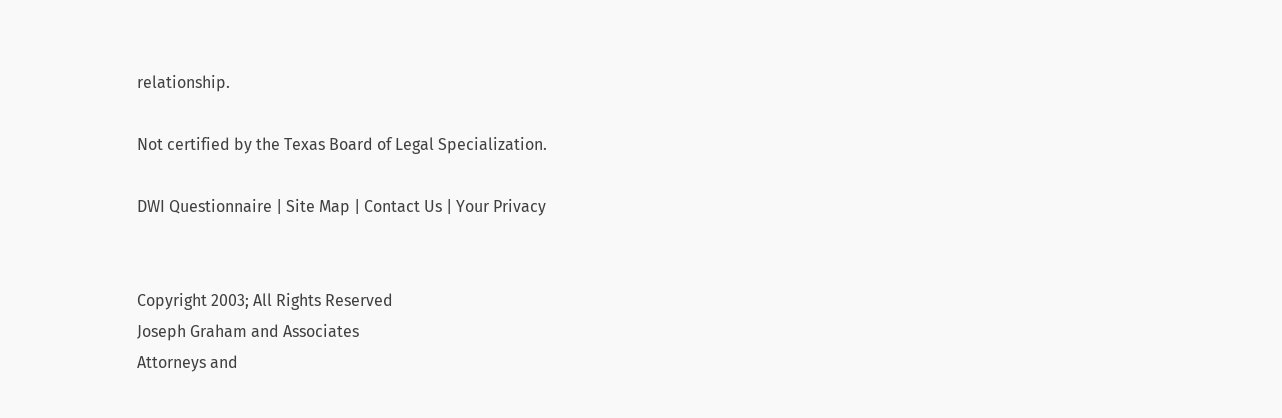relationship.

Not certified by the Texas Board of Legal Specialization.

DWI Questionnaire | Site Map | Contact Us | Your Privacy


Copyright 2003; All Rights Reserved
Joseph Graham and Associates
Attorneys and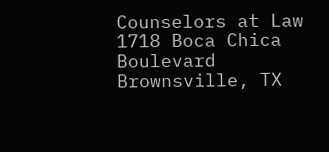Counselors at Law
1718 Boca Chica Boulevard
Brownsville, TX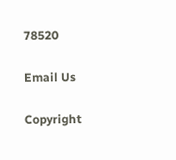78520

Email Us

Copyright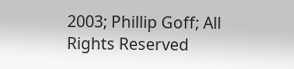2003; Phillip Goff; All Rights Reserved